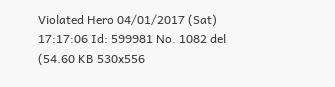Violated Hero 04/01/2017 (Sat) 17:17:06 Id: 599981 No. 1082 del
(54.60 KB 530x556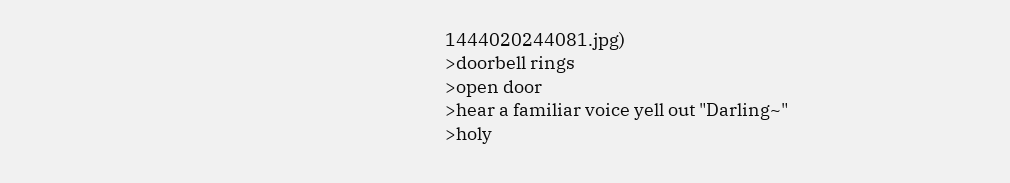1444020244081.jpg)
>doorbell rings
>open door
>hear a familiar voice yell out "Darling~"
>holy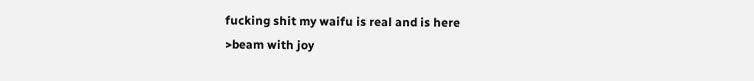fucking shit my waifu is real and is here
>beam with joy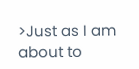>Just as I am about to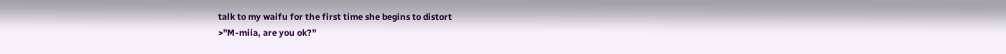talk to my waifu for the first time she begins to distort
>"M-miia, are you ok?"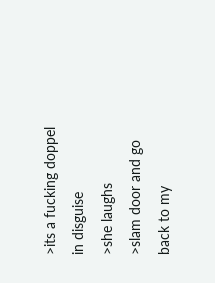>its a fucking doppel in disguise
>she laughs
>slam door and go back to my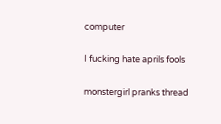computer

I fucking hate aprils fools

monstergirl pranks thread